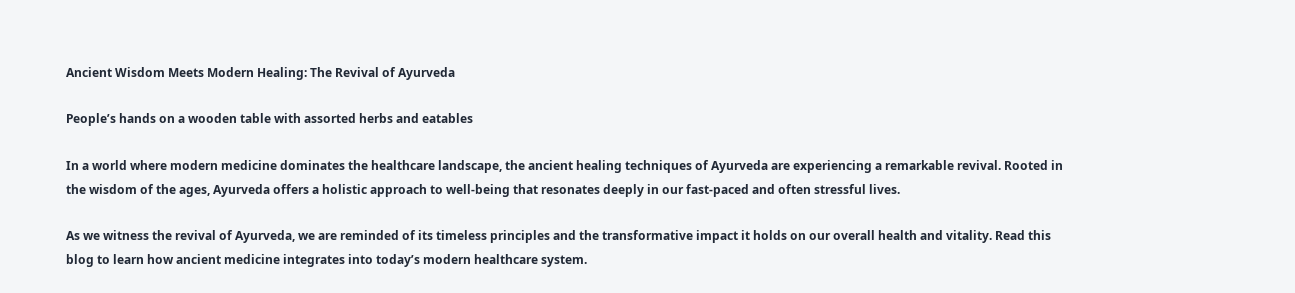Ancient Wisdom Meets Modern Healing: The Revival of Ayurveda

People’s hands on a wooden table with assorted herbs and eatables

In a world where modern medicine dominates the healthcare landscape, the ancient healing techniques of Ayurveda are experiencing a remarkable revival. Rooted in the wisdom of the ages, Ayurveda offers a holistic approach to well-being that resonates deeply in our fast-paced and often stressful lives.

As we witness the revival of Ayurveda, we are reminded of its timeless principles and the transformative impact it holds on our overall health and vitality. Read this blog to learn how ancient medicine integrates into today’s modern healthcare system.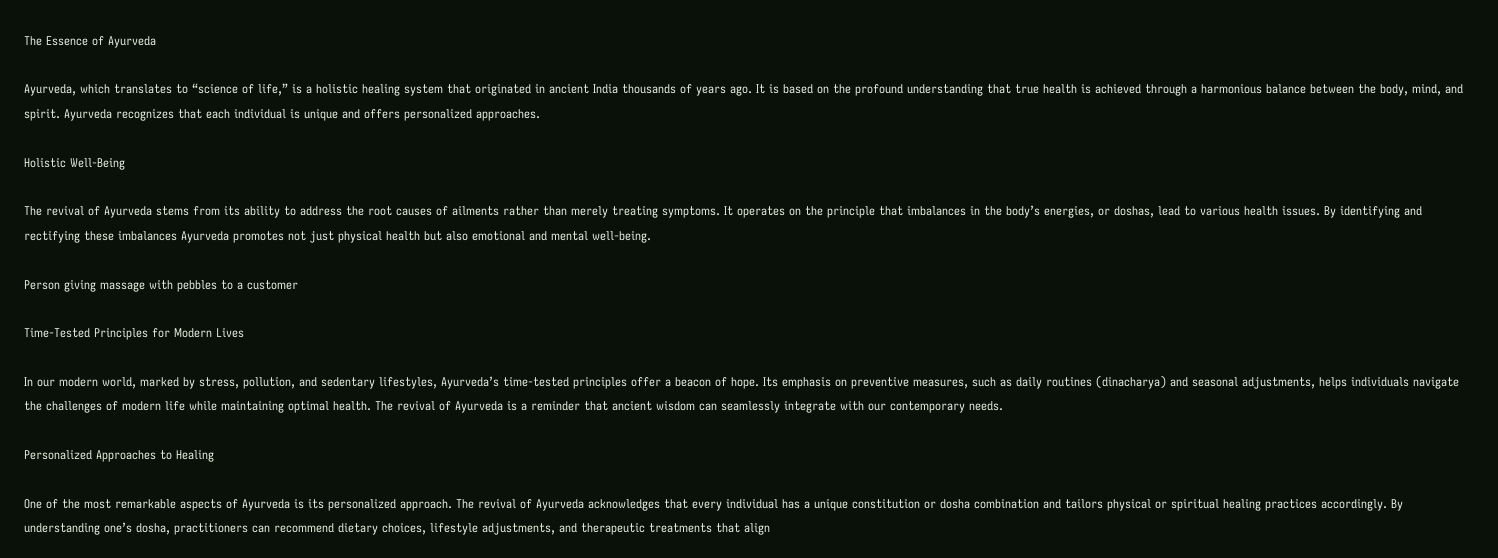The Essence of Ayurveda

Ayurveda, which translates to “science of life,” is a holistic healing system that originated in ancient India thousands of years ago. It is based on the profound understanding that true health is achieved through a harmonious balance between the body, mind, and spirit. Ayurveda recognizes that each individual is unique and offers personalized approaches.

Holistic Well-Being

The revival of Ayurveda stems from its ability to address the root causes of ailments rather than merely treating symptoms. It operates on the principle that imbalances in the body’s energies, or doshas, lead to various health issues. By identifying and rectifying these imbalances Ayurveda promotes not just physical health but also emotional and mental well-being.

Person giving massage with pebbles to a customer

Time-Tested Principles for Modern Lives

In our modern world, marked by stress, pollution, and sedentary lifestyles, Ayurveda’s time-tested principles offer a beacon of hope. Its emphasis on preventive measures, such as daily routines (dinacharya) and seasonal adjustments, helps individuals navigate the challenges of modern life while maintaining optimal health. The revival of Ayurveda is a reminder that ancient wisdom can seamlessly integrate with our contemporary needs.

Personalized Approaches to Healing

One of the most remarkable aspects of Ayurveda is its personalized approach. The revival of Ayurveda acknowledges that every individual has a unique constitution or dosha combination and tailors physical or spiritual healing practices accordingly. By understanding one’s dosha, practitioners can recommend dietary choices, lifestyle adjustments, and therapeutic treatments that align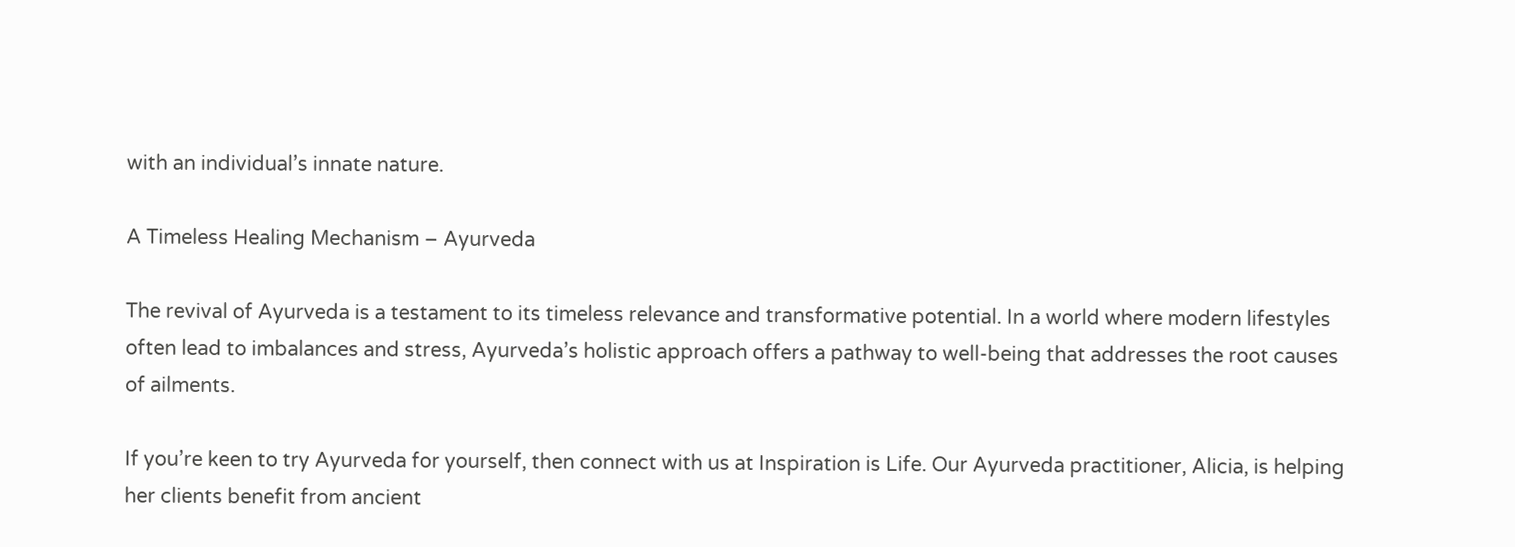with an individual’s innate nature.

A Timeless Healing Mechanism – Ayurveda

The revival of Ayurveda is a testament to its timeless relevance and transformative potential. In a world where modern lifestyles often lead to imbalances and stress, Ayurveda’s holistic approach offers a pathway to well-being that addresses the root causes of ailments.

If you’re keen to try Ayurveda for yourself, then connect with us at Inspiration is Life. Our Ayurveda practitioner, Alicia, is helping her clients benefit from ancient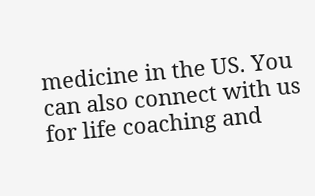medicine in the US. You can also connect with us for life coaching and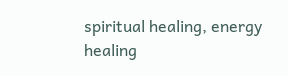spiritual healing, energy healing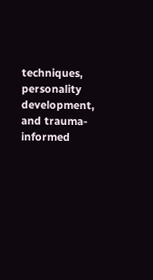techniques, personality development, and trauma-informed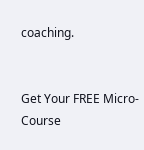coaching.


Get Your FREE Micro-Course